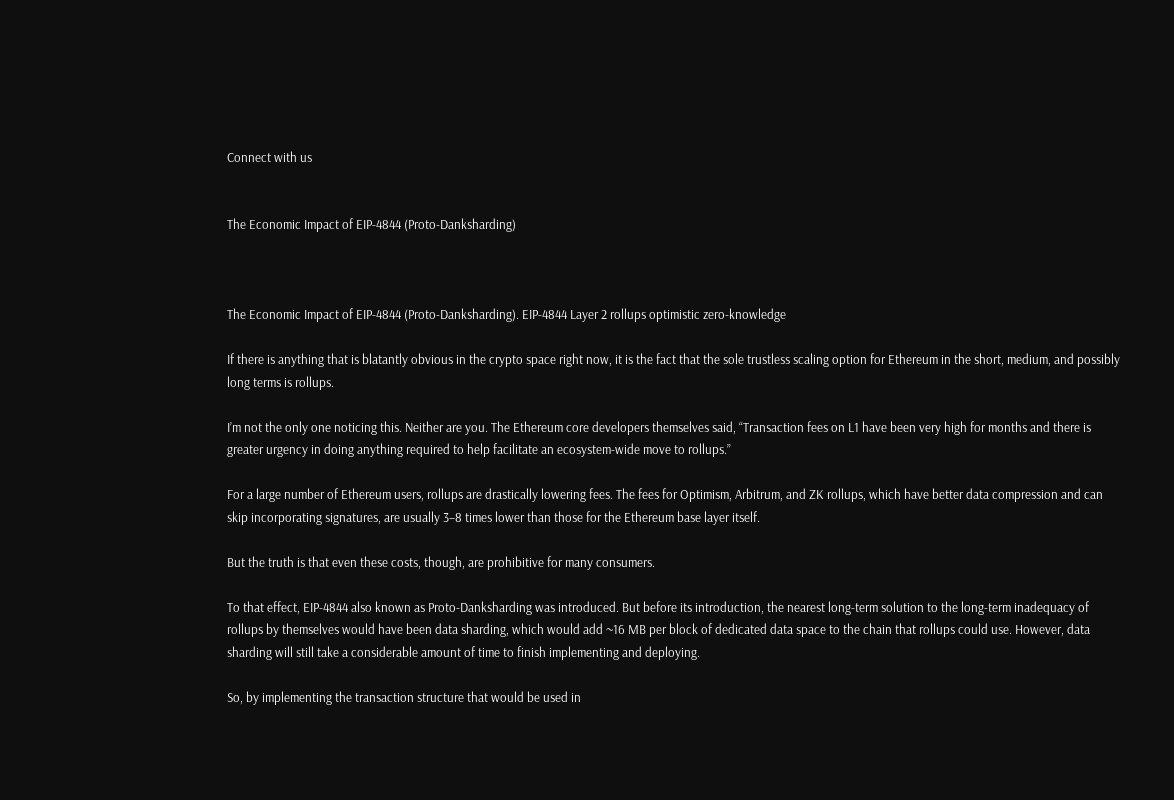Connect with us


The Economic Impact of EIP-4844 (Proto-Danksharding)



The Economic Impact of EIP-4844 (Proto-Danksharding). EIP-4844 Layer 2 rollups optimistic zero-knowledge

If there is anything that is blatantly obvious in the crypto space right now, it is the fact that the sole trustless scaling option for Ethereum in the short, medium, and possibly long terms is rollups.

I’m not the only one noticing this. Neither are you. The Ethereum core developers themselves said, “Transaction fees on L1 have been very high for months and there is greater urgency in doing anything required to help facilitate an ecosystem-wide move to rollups.”

For a large number of Ethereum users, rollups are drastically lowering fees. The fees for Optimism, Arbitrum, and ZK rollups, which have better data compression and can skip incorporating signatures, are usually 3–8 times lower than those for the Ethereum base layer itself.

But the truth is that even these costs, though, are prohibitive for many consumers.

To that effect, EIP-4844 also known as Proto-Danksharding was introduced. But before its introduction, the nearest long-term solution to the long-term inadequacy of rollups by themselves would have been data sharding, which would add ~16 MB per block of dedicated data space to the chain that rollups could use. However, data sharding will still take a considerable amount of time to finish implementing and deploying.

So, by implementing the transaction structure that would be used in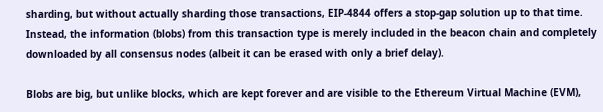sharding, but without actually sharding those transactions, EIP-4844 offers a stop-gap solution up to that time. Instead, the information (blobs) from this transaction type is merely included in the beacon chain and completely downloaded by all consensus nodes (albeit it can be erased with only a brief delay).

Blobs are big, but unlike blocks, which are kept forever and are visible to the Ethereum Virtual Machine (EVM),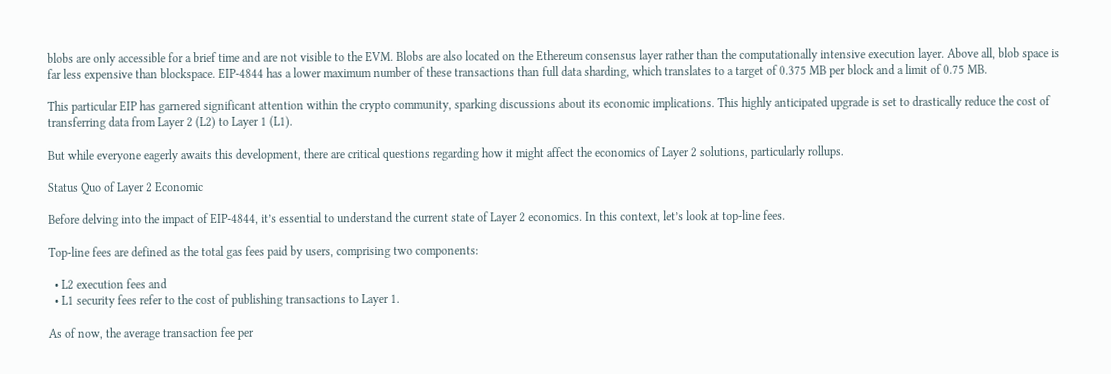blobs are only accessible for a brief time and are not visible to the EVM. Blobs are also located on the Ethereum consensus layer rather than the computationally intensive execution layer. Above all, blob space is far less expensive than blockspace. EIP-4844 has a lower maximum number of these transactions than full data sharding, which translates to a target of 0.375 MB per block and a limit of 0.75 MB.

This particular EIP has garnered significant attention within the crypto community, sparking discussions about its economic implications. This highly anticipated upgrade is set to drastically reduce the cost of transferring data from Layer 2 (L2) to Layer 1 (L1).

But while everyone eagerly awaits this development, there are critical questions regarding how it might affect the economics of Layer 2 solutions, particularly rollups.

Status Quo of Layer 2 Economic

Before delving into the impact of EIP-4844, it’s essential to understand the current state of Layer 2 economics. In this context, let’s look at top-line fees.

Top-line fees are defined as the total gas fees paid by users, comprising two components:

  • L2 execution fees and
  • L1 security fees refer to the cost of publishing transactions to Layer 1.

As of now, the average transaction fee per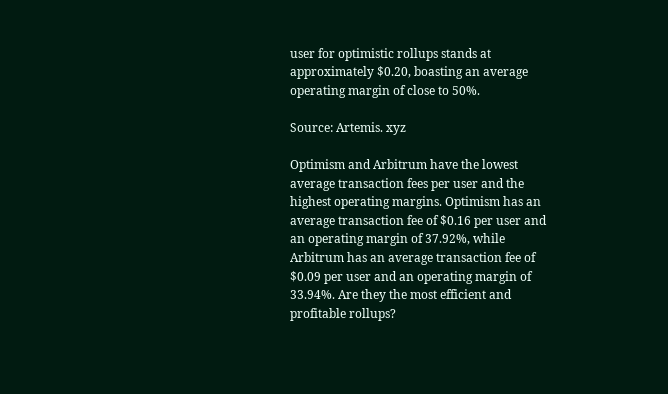user for optimistic rollups stands at approximately $0.20, boasting an average operating margin of close to 50%.

Source: Artemis. xyz

Optimism and Arbitrum have the lowest average transaction fees per user and the highest operating margins. Optimism has an average transaction fee of $0.16 per user and an operating margin of 37.92%, while Arbitrum has an average transaction fee of $0.09 per user and an operating margin of 33.94%. Are they the most efficient and profitable rollups?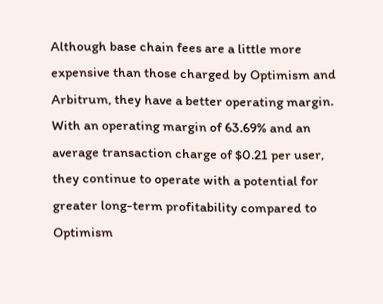Although base chain fees are a little more expensive than those charged by Optimism and Arbitrum, they have a better operating margin. With an operating margin of 63.69% and an average transaction charge of $0.21 per user, they continue to operate with a potential for greater long-term profitability compared to Optimism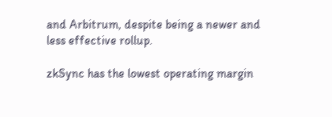and Arbitrum, despite being a newer and less effective rollup.

zkSync has the lowest operating margin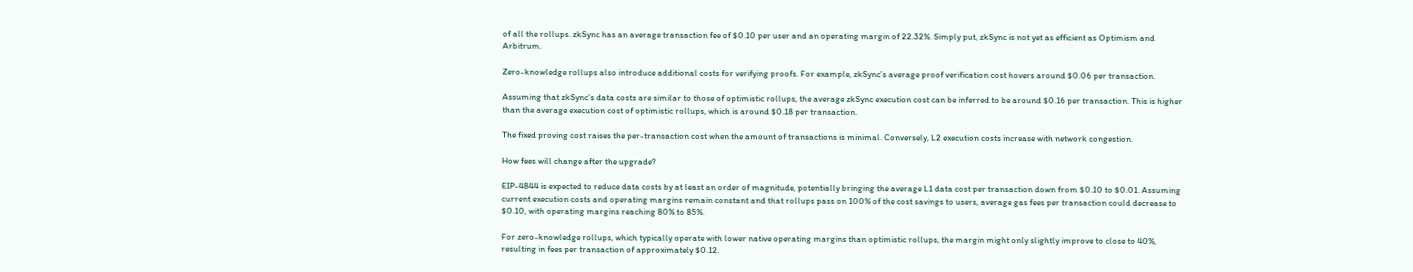of all the rollups. zkSync has an average transaction fee of $0.10 per user and an operating margin of 22.32%. Simply put, zkSync is not yet as efficient as Optimism and Arbitrum.

Zero-knowledge rollups also introduce additional costs for verifying proofs. For example, zkSync’s average proof verification cost hovers around $0.06 per transaction.

Assuming that zkSync’s data costs are similar to those of optimistic rollups, the average zkSync execution cost can be inferred to be around $0.16 per transaction. This is higher than the average execution cost of optimistic rollups, which is around $0.18 per transaction.

The fixed proving cost raises the per-transaction cost when the amount of transactions is minimal. Conversely, L2 execution costs increase with network congestion.

How fees will change after the upgrade?

EIP-4844 is expected to reduce data costs by at least an order of magnitude, potentially bringing the average L1 data cost per transaction down from $0.10 to $0.01. Assuming current execution costs and operating margins remain constant and that rollups pass on 100% of the cost savings to users, average gas fees per transaction could decrease to $0.10, with operating margins reaching 80% to 85%.

For zero-knowledge rollups, which typically operate with lower native operating margins than optimistic rollups, the margin might only slightly improve to close to 40%, resulting in fees per transaction of approximately $0.12.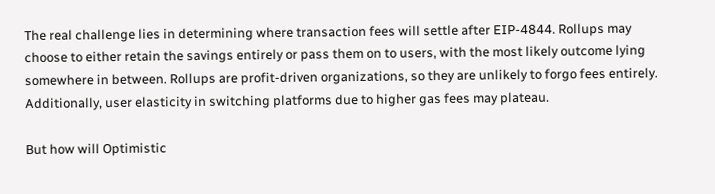The real challenge lies in determining where transaction fees will settle after EIP-4844. Rollups may choose to either retain the savings entirely or pass them on to users, with the most likely outcome lying somewhere in between. Rollups are profit-driven organizations, so they are unlikely to forgo fees entirely. Additionally, user elasticity in switching platforms due to higher gas fees may plateau.

But how will Optimistic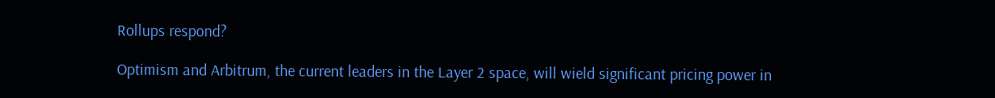Rollups respond?

Optimism and Arbitrum, the current leaders in the Layer 2 space, will wield significant pricing power in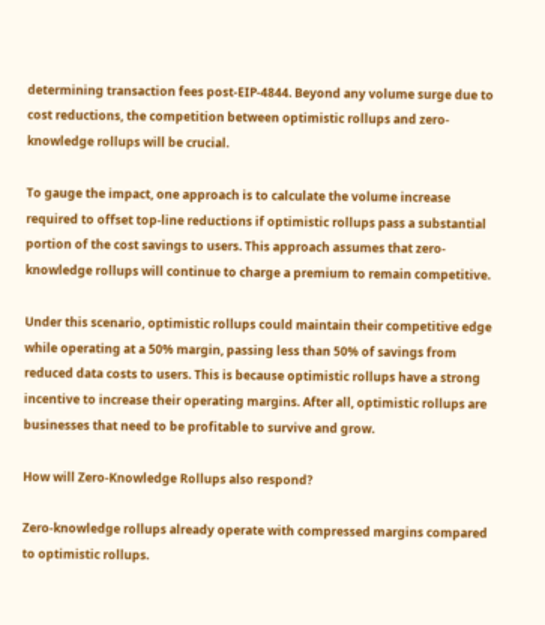determining transaction fees post-EIP-4844. Beyond any volume surge due to cost reductions, the competition between optimistic rollups and zero-knowledge rollups will be crucial.

To gauge the impact, one approach is to calculate the volume increase required to offset top-line reductions if optimistic rollups pass a substantial portion of the cost savings to users. This approach assumes that zero-knowledge rollups will continue to charge a premium to remain competitive.

Under this scenario, optimistic rollups could maintain their competitive edge while operating at a 50% margin, passing less than 50% of savings from reduced data costs to users. This is because optimistic rollups have a strong incentive to increase their operating margins. After all, optimistic rollups are businesses that need to be profitable to survive and grow.

How will Zero-Knowledge Rollups also respond?

Zero-knowledge rollups already operate with compressed margins compared to optimistic rollups.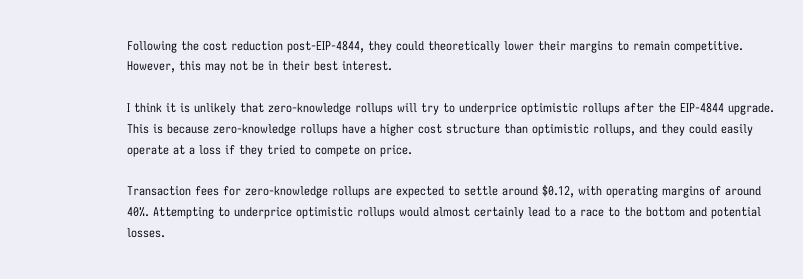Following the cost reduction post-EIP-4844, they could theoretically lower their margins to remain competitive. However, this may not be in their best interest.

I think it is unlikely that zero-knowledge rollups will try to underprice optimistic rollups after the EIP-4844 upgrade. This is because zero-knowledge rollups have a higher cost structure than optimistic rollups, and they could easily operate at a loss if they tried to compete on price.

Transaction fees for zero-knowledge rollups are expected to settle around $0.12, with operating margins of around 40%. Attempting to underprice optimistic rollups would almost certainly lead to a race to the bottom and potential losses.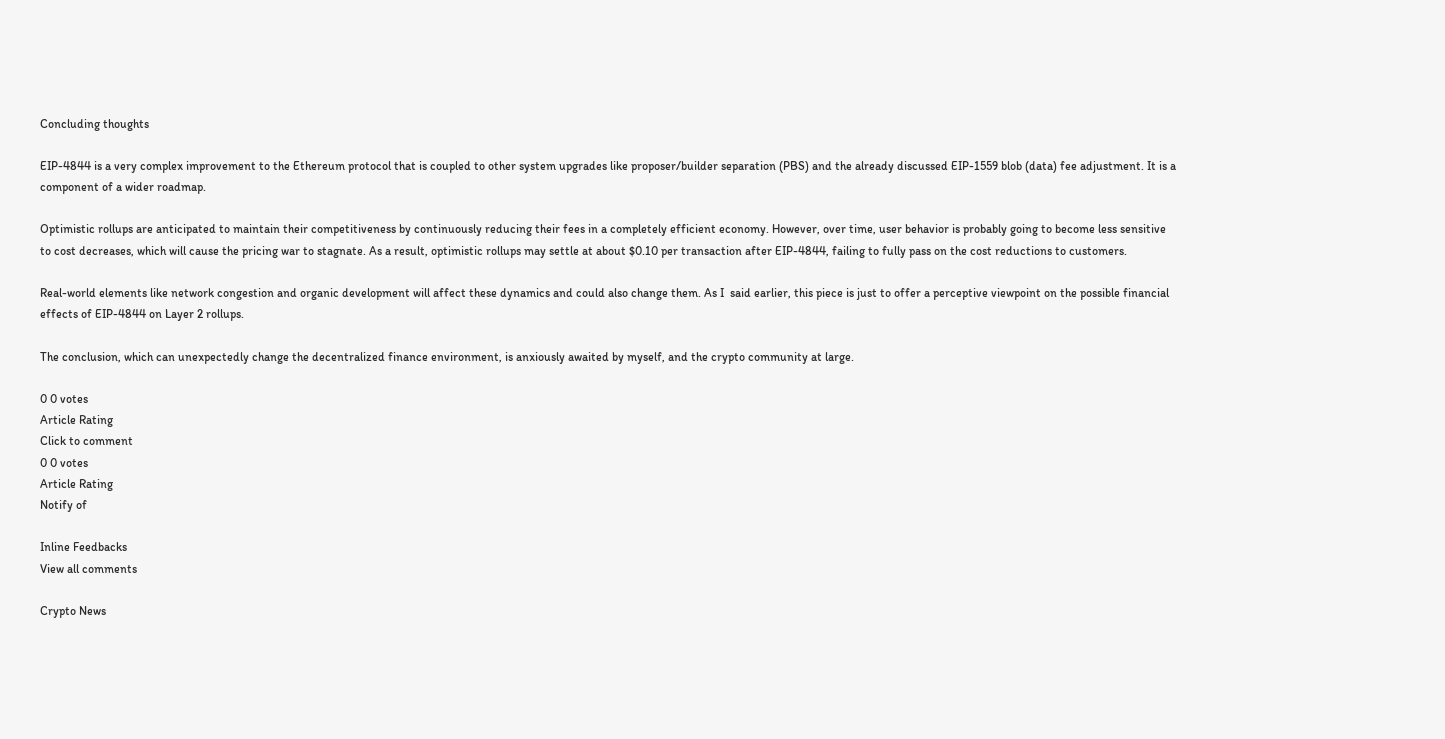Concluding thoughts

EIP-4844 is a very complex improvement to the Ethereum protocol that is coupled to other system upgrades like proposer/builder separation (PBS) and the already discussed EIP-1559 blob (data) fee adjustment. It is a component of a wider roadmap.

Optimistic rollups are anticipated to maintain their competitiveness by continuously reducing their fees in a completely efficient economy. However, over time, user behavior is probably going to become less sensitive to cost decreases, which will cause the pricing war to stagnate. As a result, optimistic rollups may settle at about $0.10 per transaction after EIP-4844, failing to fully pass on the cost reductions to customers.

Real-world elements like network congestion and organic development will affect these dynamics and could also change them. As I  said earlier, this piece is just to offer a perceptive viewpoint on the possible financial effects of EIP-4844 on Layer 2 rollups.

The conclusion, which can unexpectedly change the decentralized finance environment, is anxiously awaited by myself, and the crypto community at large.

0 0 votes
Article Rating
Click to comment
0 0 votes
Article Rating
Notify of

Inline Feedbacks
View all comments

Crypto News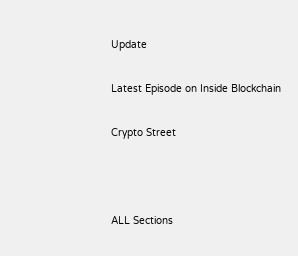Update

Latest Episode on Inside Blockchain

Crypto Street



ALL Sections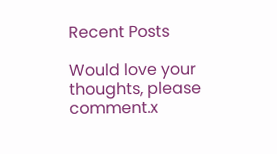Recent Posts

Would love your thoughts, please comment.x